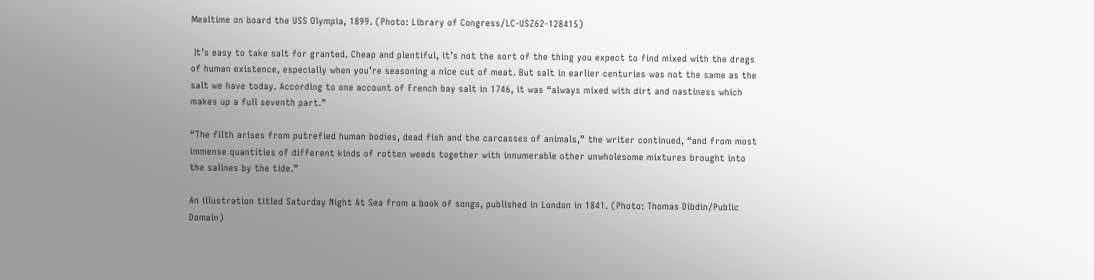Mealtime on board the USS Olympia, 1899. (Photo: Library of Congress/LC-USZ62-128415)

 It’s easy to take salt for granted. Cheap and plentiful, it’s not the sort of the thing you expect to find mixed with the dregs of human existence, especially when you’re seasoning a nice cut of meat. But salt in earlier centuries was not the same as the salt we have today. According to one account of French bay salt in 1746, it was “always mixed with dirt and nastiness which makes up a full seventh part.”

“The filth arises from putrefied human bodies, dead fish and the carcasses of animals,” the writer continued, “and from most immense quantities of different kinds of rotten weeds together with innumerable other unwholesome mixtures brought into the salines by the tide.”

An illustration titled Saturday Night At Sea from a book of songs, published in London in 1841. (Photo: Thomas Dibdin/Public Domain)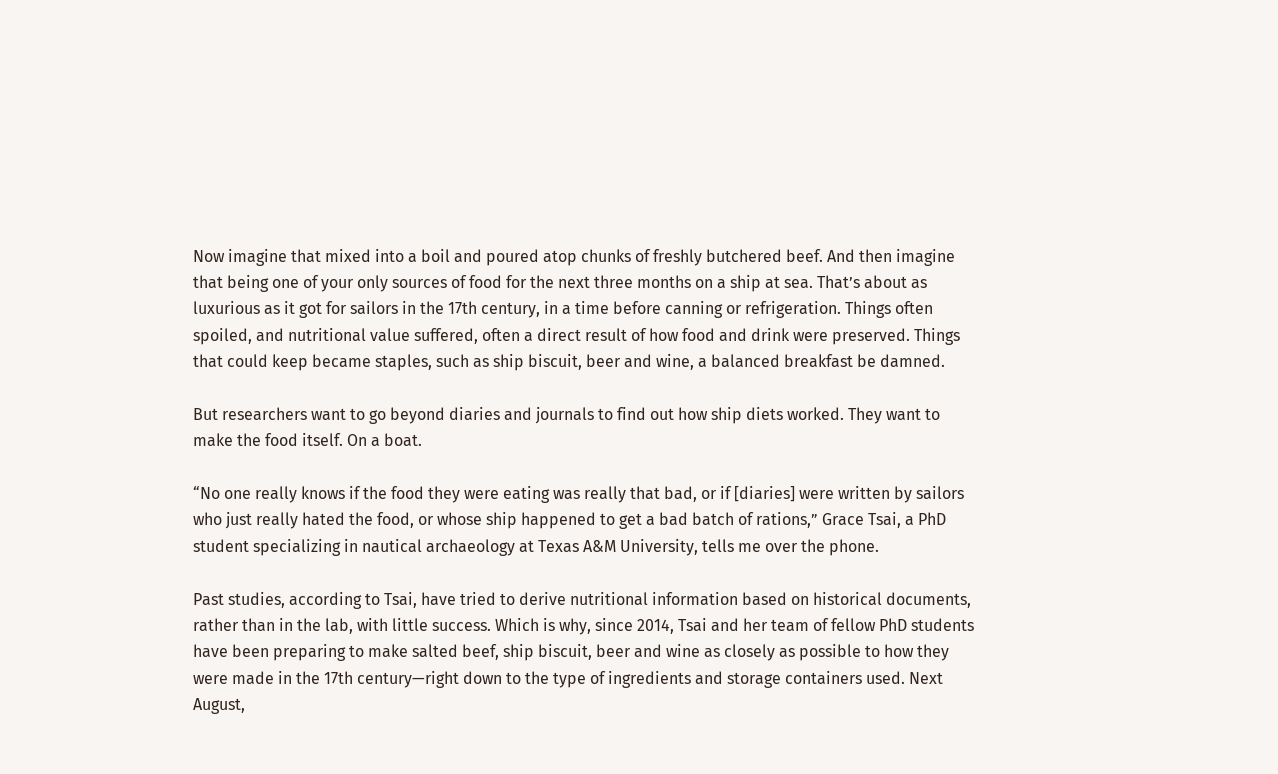Now imagine that mixed into a boil and poured atop chunks of freshly butchered beef. And then imagine that being one of your only sources of food for the next three months on a ship at sea. That’s about as luxurious as it got for sailors in the 17th century, in a time before canning or refrigeration. Things often spoiled, and nutritional value suffered, often a direct result of how food and drink were preserved. Things that could keep became staples, such as ship biscuit, beer and wine, a balanced breakfast be damned.

But researchers want to go beyond diaries and journals to find out how ship diets worked. They want to make the food itself. On a boat.

“No one really knows if the food they were eating was really that bad, or if [diaries] were written by sailors who just really hated the food, or whose ship happened to get a bad batch of rations,” Grace Tsai, a PhD student specializing in nautical archaeology at Texas A&M University, tells me over the phone.

Past studies, according to Tsai, have tried to derive nutritional information based on historical documents, rather than in the lab, with little success. Which is why, since 2014, Tsai and her team of fellow PhD students have been preparing to make salted beef, ship biscuit, beer and wine as closely as possible to how they were made in the 17th century—right down to the type of ingredients and storage containers used. Next August,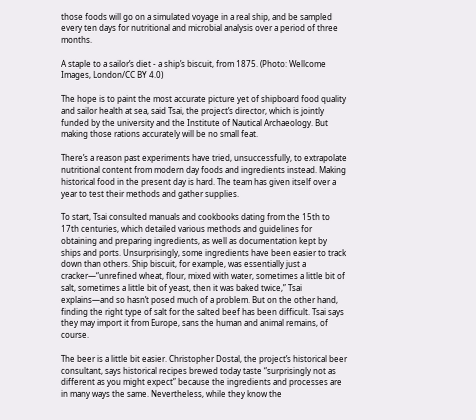those foods will go on a simulated voyage in a real ship, and be sampled every ten days for nutritional and microbial analysis over a period of three months.

A staple to a sailor’s diet - a ship’s biscuit, from 1875. (Photo: Wellcome Images, London/CC BY 4.0)

The hope is to paint the most accurate picture yet of shipboard food quality and sailor health at sea, said Tsai, the project’s director, which is jointly funded by the university and the Institute of Nautical Archaeology. But making those rations accurately will be no small feat.

There’s a reason past experiments have tried, unsuccessfully, to extrapolate nutritional content from modern day foods and ingredients instead. Making historical food in the present day is hard. The team has given itself over a year to test their methods and gather supplies.

To start, Tsai consulted manuals and cookbooks dating from the 15th to 17th centuries, which detailed various methods and guidelines for obtaining and preparing ingredients, as well as documentation kept by ships and ports. Unsurprisingly, some ingredients have been easier to track down than others. Ship biscuit, for example, was essentially just a cracker—“unrefined wheat, flour, mixed with water, sometimes a little bit of salt, sometimes a little bit of yeast, then it was baked twice,” Tsai explains—and so hasn’t posed much of a problem. But on the other hand, finding the right type of salt for the salted beef has been difficult. Tsai says they may import it from Europe, sans the human and animal remains, of course.

The beer is a little bit easier. Christopher Dostal, the project’s historical beer consultant, says historical recipes brewed today taste “surprisingly not as different as you might expect” because the ingredients and processes are in many ways the same. Nevertheless, while they know the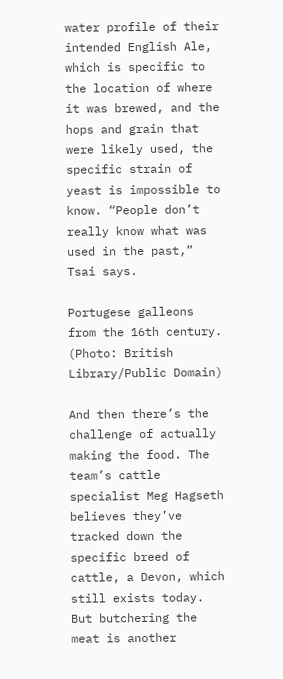water profile of their intended English Ale, which is specific to the location of where it was brewed, and the hops and grain that were likely used, the specific strain of yeast is impossible to know. “People don’t really know what was used in the past,” Tsai says.

Portugese galleons from the 16th century. (Photo: British Library/Public Domain)

And then there’s the challenge of actually making the food. The team’s cattle specialist Meg Hagseth believes they’ve tracked down the specific breed of cattle, a Devon, which still exists today. But butchering the meat is another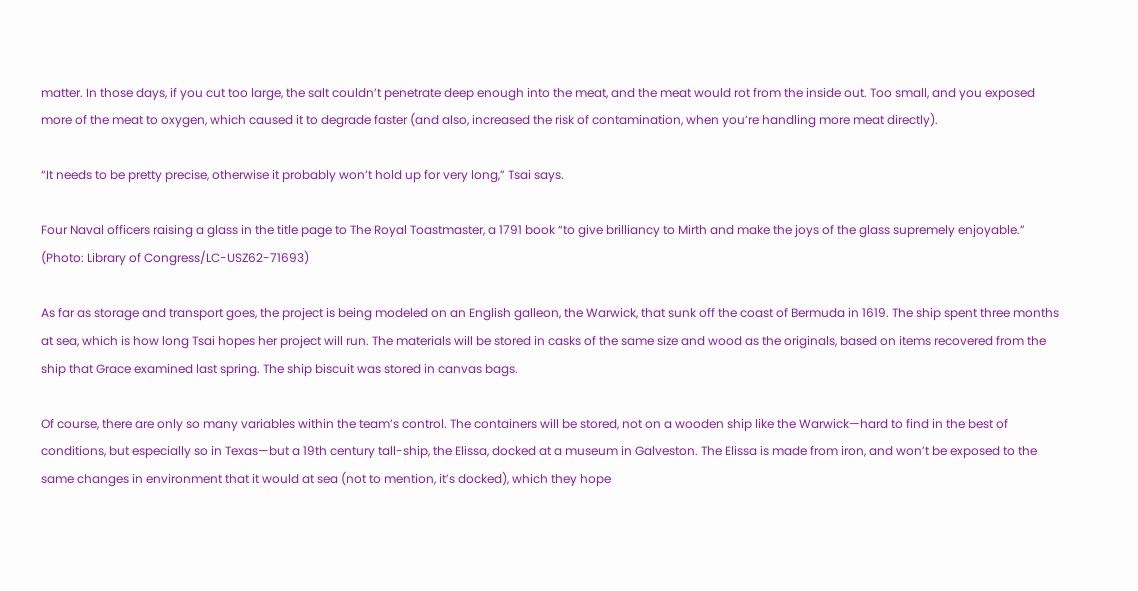matter. In those days, if you cut too large, the salt couldn’t penetrate deep enough into the meat, and the meat would rot from the inside out. Too small, and you exposed more of the meat to oxygen, which caused it to degrade faster (and also, increased the risk of contamination, when you’re handling more meat directly).

“It needs to be pretty precise, otherwise it probably won’t hold up for very long,” Tsai says.

Four Naval officers raising a glass in the title page to The Royal Toastmaster, a 1791 book “to give brilliancy to Mirth and make the joys of the glass supremely enjoyable.” (Photo: Library of Congress/LC-USZ62-71693)

As far as storage and transport goes, the project is being modeled on an English galleon, the Warwick, that sunk off the coast of Bermuda in 1619. The ship spent three months at sea, which is how long Tsai hopes her project will run. The materials will be stored in casks of the same size and wood as the originals, based on items recovered from the ship that Grace examined last spring. The ship biscuit was stored in canvas bags.

Of course, there are only so many variables within the team’s control. The containers will be stored, not on a wooden ship like the Warwick—hard to find in the best of conditions, but especially so in Texas—but a 19th century tall-ship, the Elissa, docked at a museum in Galveston. The Elissa is made from iron, and won’t be exposed to the same changes in environment that it would at sea (not to mention, it’s docked), which they hope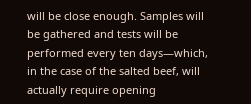will be close enough. Samples will be gathered and tests will be performed every ten days—which, in the case of the salted beef, will actually require opening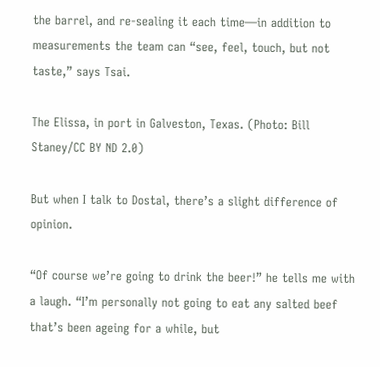the barrel, and re-sealing it each time—in addition to measurements the team can “see, feel, touch, but not taste,” says Tsai.

The Elissa, in port in Galveston, Texas. (Photo: Bill Staney/CC BY ND 2.0)

But when I talk to Dostal, there’s a slight difference of opinion.

“Of course we’re going to drink the beer!” he tells me with a laugh. “I’m personally not going to eat any salted beef that’s been ageing for a while, but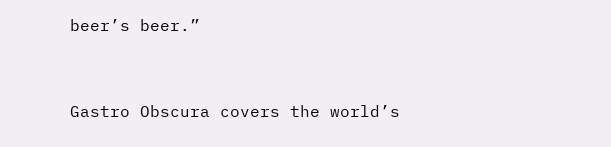beer’s beer.”


Gastro Obscura covers the world’s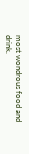most wondrous food and drink.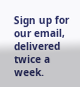Sign up for our email, delivered twice a week.